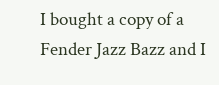I bought a copy of a Fender Jazz Bazz and I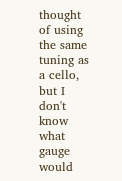thought of using the same tuning as a cello, but I don't know what gauge would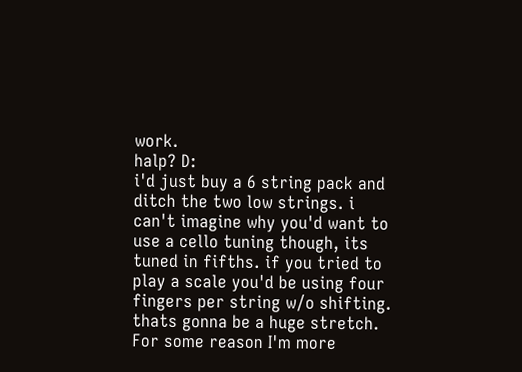work.
halp? D:
i'd just buy a 6 string pack and ditch the two low strings. i can't imagine why you'd want to use a cello tuning though, its tuned in fifths. if you tried to play a scale you'd be using four fingers per string w/o shifting. thats gonna be a huge stretch.
For some reason I'm more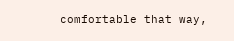comfortable that way,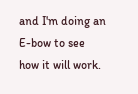and I'm doing an E-bow to see how it will work.